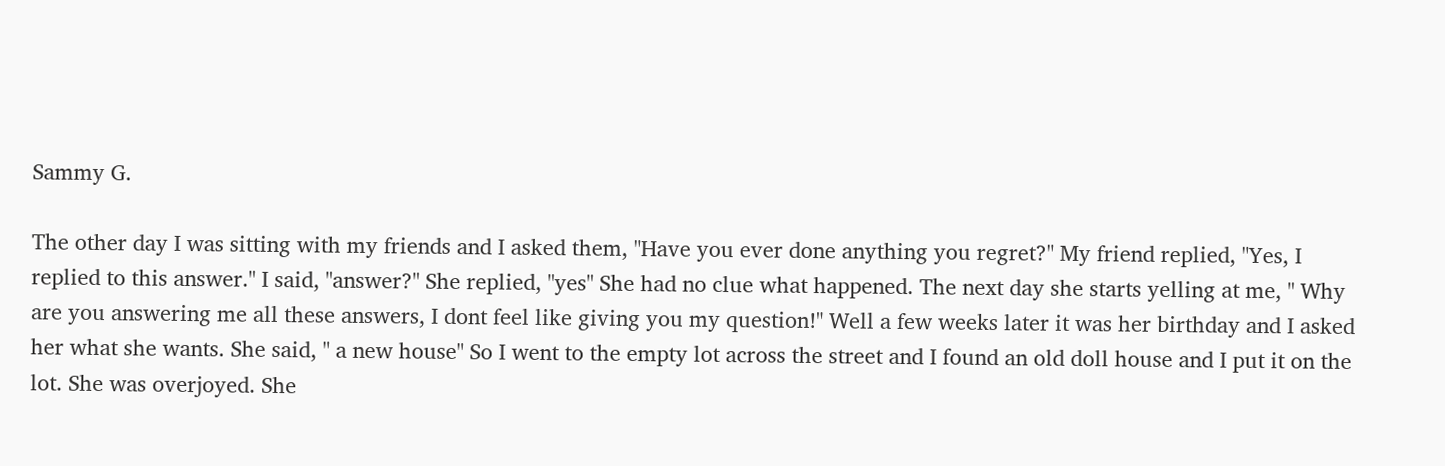Sammy G.

The other day I was sitting with my friends and I asked them, "Have you ever done anything you regret?" My friend replied, "Yes, I replied to this answer." I said, "answer?" She replied, "yes" She had no clue what happened. The next day she starts yelling at me, " Why are you answering me all these answers, I dont feel like giving you my question!" Well a few weeks later it was her birthday and I asked her what she wants. She said, " a new house" So I went to the empty lot across the street and I found an old doll house and I put it on the lot. She was overjoyed. She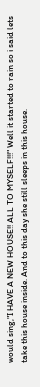would sing,"I HAVE A NEW HOUSE!! ALL TO MYSELF!!!" Well it started to rain so i said lets take this house inside. And to this day she still sleeps in this house.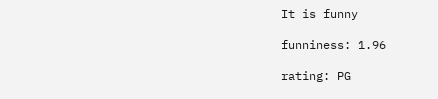It is funny

funniness: 1.96

rating: PG